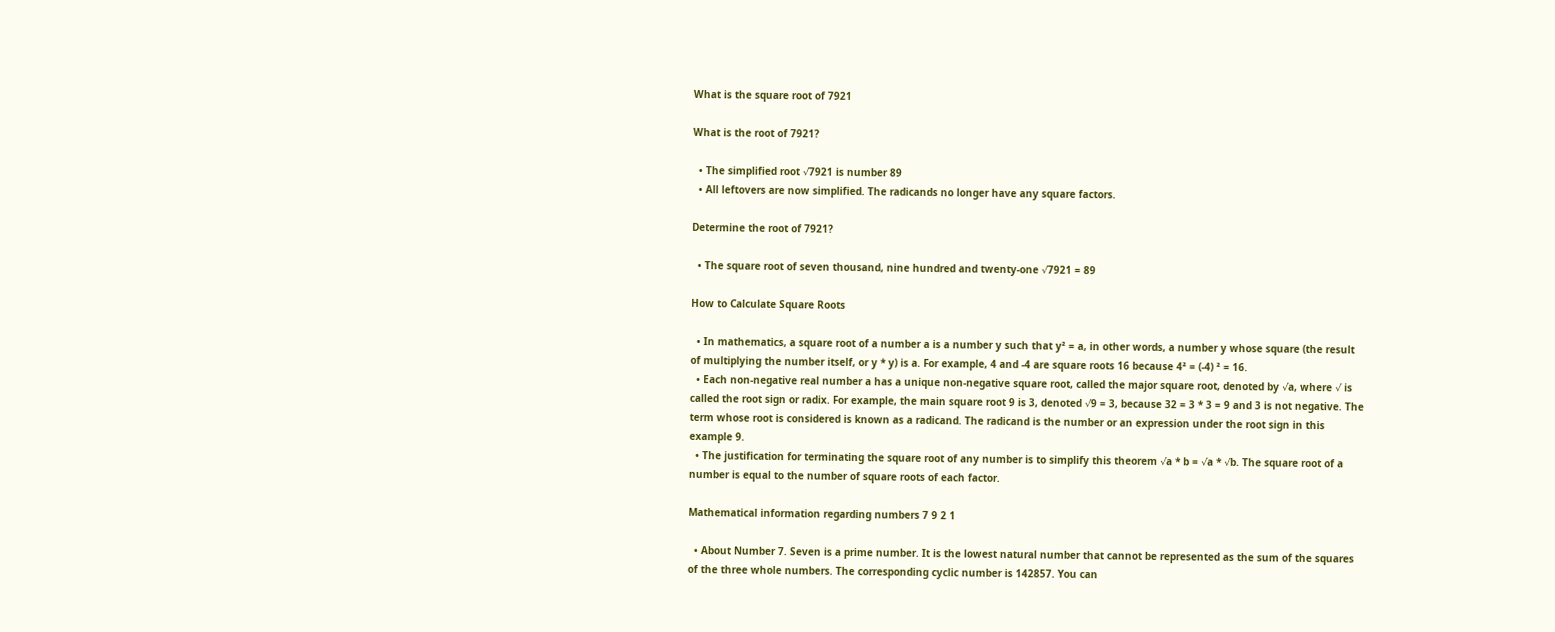What is the square root of 7921

What is the root of 7921?

  • The simplified root √7921 is number 89
  • All leftovers are now simplified. The radicands no longer have any square factors.

Determine the root of 7921?

  • The square root of seven thousand, nine hundred and twenty-one √7921 = 89

How to Calculate Square Roots

  • In mathematics, a square root of a number a is a number y such that y² = a, in other words, a number y whose square (the result of multiplying the number itself, or y * y) is a. For example, 4 and -4 are square roots 16 because 4² = (-4) ² = 16.
  • Each non-negative real number a has a unique non-negative square root, called the major square root, denoted by √a, where √ is called the root sign or radix. For example, the main square root 9 is 3, denoted √9 = 3, because 32 = 3 * 3 = 9 and 3 is not negative. The term whose root is considered is known as a radicand. The radicand is the number or an expression under the root sign in this example 9.
  • The justification for terminating the square root of any number is to simplify this theorem √a * b = √a * √b. The square root of a number is equal to the number of square roots of each factor.

Mathematical information regarding numbers 7 9 2 1

  • About Number 7. Seven is a prime number. It is the lowest natural number that cannot be represented as the sum of the squares of the three whole numbers. The corresponding cyclic number is 142857. You can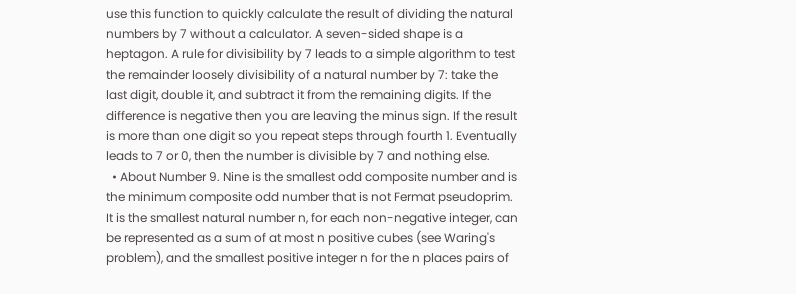use this function to quickly calculate the result of dividing the natural numbers by 7 without a calculator. A seven-sided shape is a heptagon. A rule for divisibility by 7 leads to a simple algorithm to test the remainder loosely divisibility of a natural number by 7: take the last digit, double it, and subtract it from the remaining digits. If the difference is negative then you are leaving the minus sign. If the result is more than one digit so you repeat steps through fourth 1. Eventually leads to 7 or 0, then the number is divisible by 7 and nothing else.
  • About Number 9. Nine is the smallest odd composite number and is the minimum composite odd number that is not Fermat pseudoprim. It is the smallest natural number n, for each non-negative integer, can be represented as a sum of at most n positive cubes (see Waring's problem), and the smallest positive integer n for the n places pairs of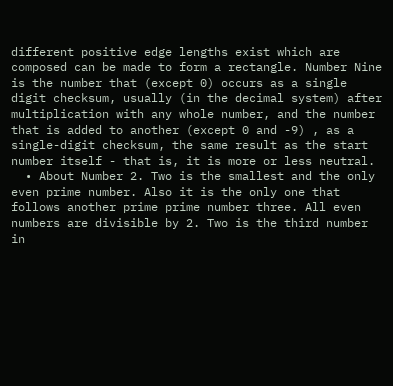different positive edge lengths exist which are composed can be made to form a rectangle. Number Nine is the number that (except 0) occurs as a single digit checksum, usually (in the decimal system) after multiplication with any whole number, and the number that is added to another (except 0 and -9) , as a single-digit checksum, the same result as the start number itself - that is, it is more or less neutral.
  • About Number 2. Two is the smallest and the only even prime number. Also it is the only one that follows another prime prime number three. All even numbers are divisible by 2. Two is the third number in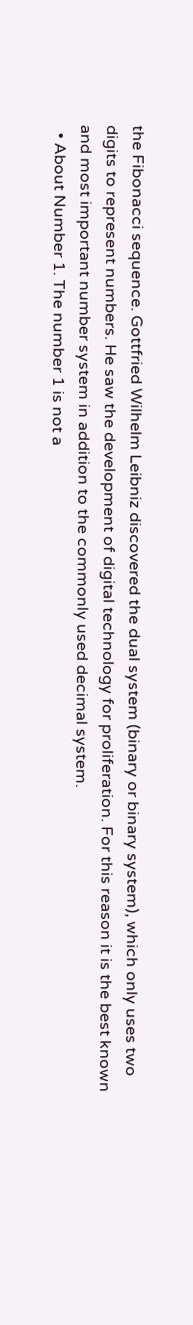the Fibonacci sequence. Gottfried Wilhelm Leibniz discovered the dual system (binary or binary system), which only uses two digits to represent numbers. He saw the development of digital technology for proliferation. For this reason it is the best known and most important number system in addition to the commonly used decimal system.
  • About Number 1. The number 1 is not a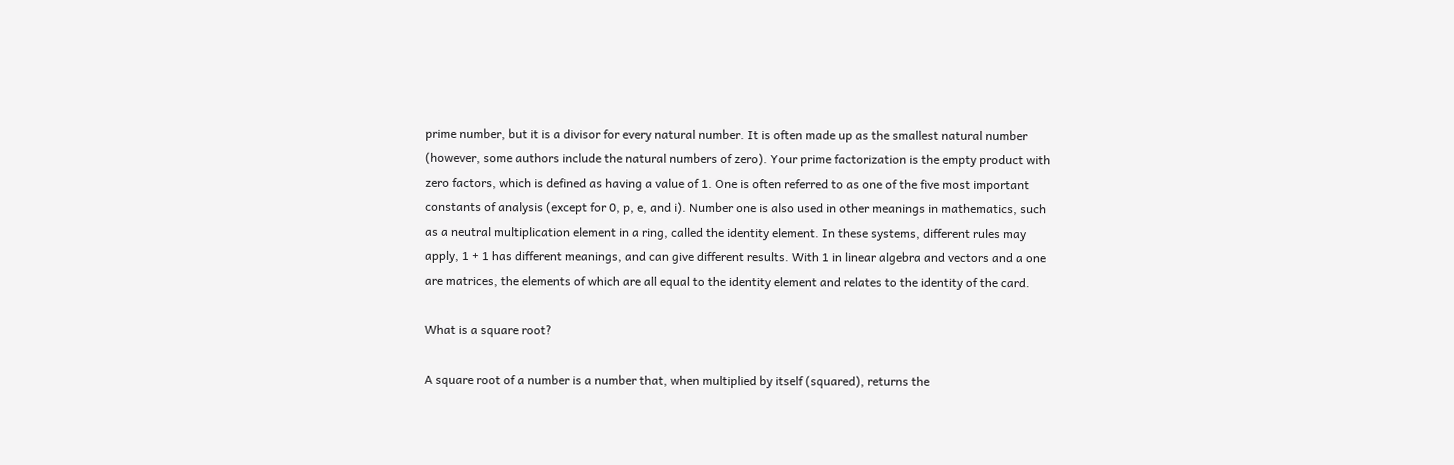prime number, but it is a divisor for every natural number. It is often made up as the smallest natural number (however, some authors include the natural numbers of zero). Your prime factorization is the empty product with zero factors, which is defined as having a value of 1. One is often referred to as one of the five most important constants of analysis (except for 0, p, e, and i). Number one is also used in other meanings in mathematics, such as a neutral multiplication element in a ring, called the identity element. In these systems, different rules may apply, 1 + 1 has different meanings, and can give different results. With 1 in linear algebra and vectors and a one are matrices, the elements of which are all equal to the identity element and relates to the identity of the card.

What is a square root?

A square root of a number is a number that, when multiplied by itself (squared), returns the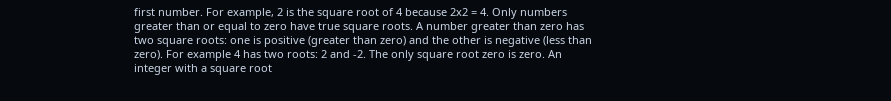first number. For example, 2 is the square root of 4 because 2x2 = 4. Only numbers greater than or equal to zero have true square roots. A number greater than zero has two square roots: one is positive (greater than zero) and the other is negative (less than zero). For example 4 has two roots: 2 and -2. The only square root zero is zero. An integer with a square root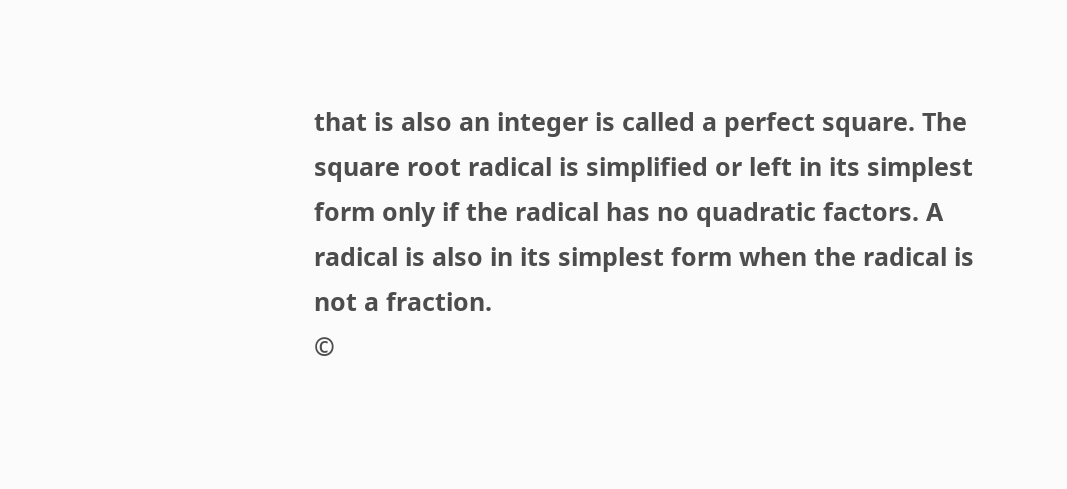that is also an integer is called a perfect square. The square root radical is simplified or left in its simplest form only if the radical has no quadratic factors. A radical is also in its simplest form when the radical is not a fraction.
©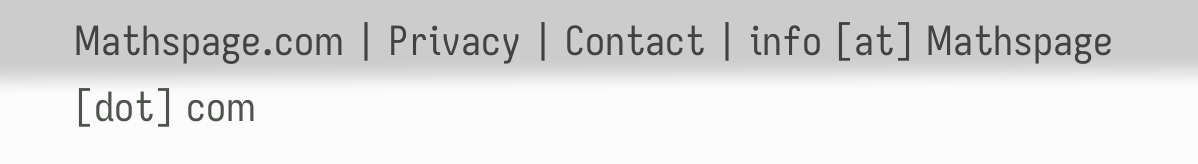Mathspage.com | Privacy | Contact | info [at] Mathspage [dot] com